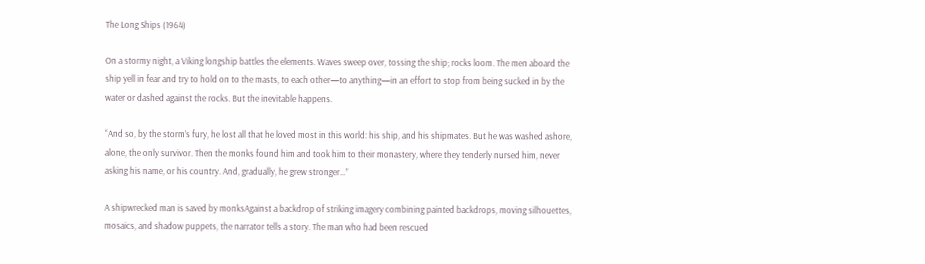The Long Ships (1964)

On a stormy night, a Viking longship battles the elements. Waves sweep over, tossing the ship; rocks loom. The men aboard the ship yell in fear and try to hold on to the masts, to each other—to anything—in an effort to stop from being sucked in by the water or dashed against the rocks. But the inevitable happens.

“And so, by the storm’s fury, he lost all that he loved most in this world: his ship, and his shipmates. But he was washed ashore, alone, the only survivor. Then the monks found him and took him to their monastery, where they tenderly nursed him, never asking his name, or his country. And, gradually, he grew stronger…”

A shipwrecked man is saved by monksAgainst a backdrop of striking imagery combining painted backdrops, moving silhouettes, mosaics, and shadow puppets, the narrator tells a story. The man who had been rescued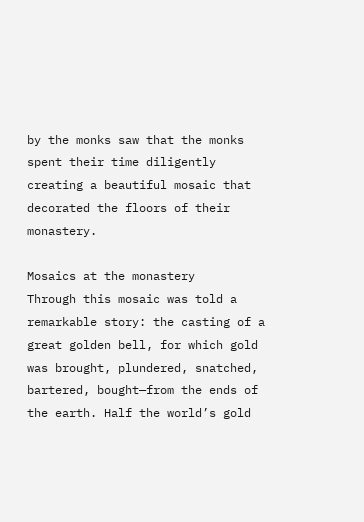by the monks saw that the monks spent their time diligently creating a beautiful mosaic that decorated the floors of their monastery.

Mosaics at the monastery
Through this mosaic was told a remarkable story: the casting of a great golden bell, for which gold was brought, plundered, snatched, bartered, bought—from the ends of the earth. Half the world’s gold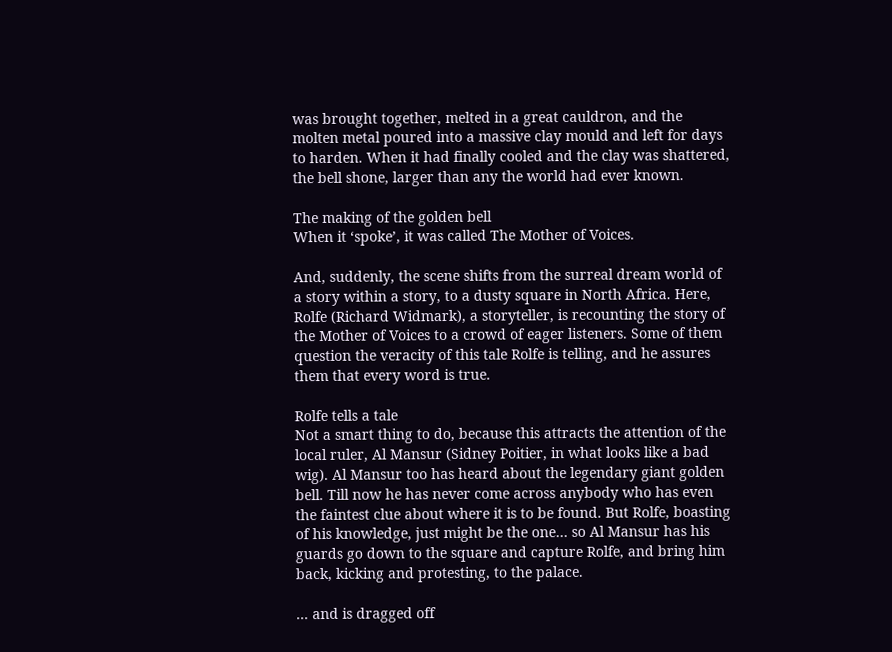was brought together, melted in a great cauldron, and the molten metal poured into a massive clay mould and left for days to harden. When it had finally cooled and the clay was shattered, the bell shone, larger than any the world had ever known.

The making of the golden bell
When it ‘spoke’, it was called The Mother of Voices.

And, suddenly, the scene shifts from the surreal dream world of a story within a story, to a dusty square in North Africa. Here, Rolfe (Richard Widmark), a storyteller, is recounting the story of the Mother of Voices to a crowd of eager listeners. Some of them question the veracity of this tale Rolfe is telling, and he assures them that every word is true.

Rolfe tells a tale
Not a smart thing to do, because this attracts the attention of the local ruler, Al Mansur (Sidney Poitier, in what looks like a bad wig). Al Mansur too has heard about the legendary giant golden bell. Till now he has never come across anybody who has even the faintest clue about where it is to be found. But Rolfe, boasting of his knowledge, just might be the one… so Al Mansur has his guards go down to the square and capture Rolfe, and bring him back, kicking and protesting, to the palace.

... and is dragged off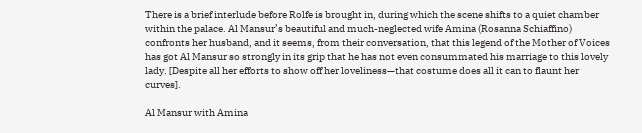There is a brief interlude before Rolfe is brought in, during which the scene shifts to a quiet chamber within the palace. Al Mansur’s beautiful and much-neglected wife Amina (Rosanna Schiaffino) confronts her husband, and it seems, from their conversation, that this legend of the Mother of Voices has got Al Mansur so strongly in its grip that he has not even consummated his marriage to this lovely lady. [Despite all her efforts to show off her loveliness—that costume does all it can to flaunt her curves].

Al Mansur with Amina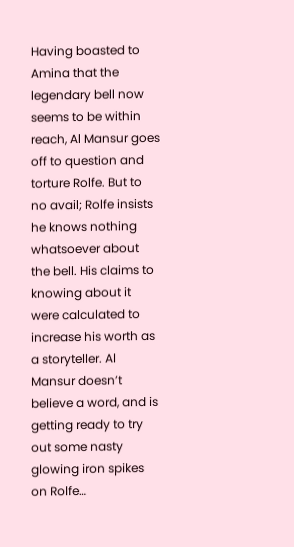Having boasted to Amina that the legendary bell now seems to be within reach, Al Mansur goes off to question and torture Rolfe. But to no avail; Rolfe insists he knows nothing whatsoever about the bell. His claims to knowing about it were calculated to increase his worth as a storyteller. Al Mansur doesn’t believe a word, and is getting ready to try out some nasty glowing iron spikes on Rolfe…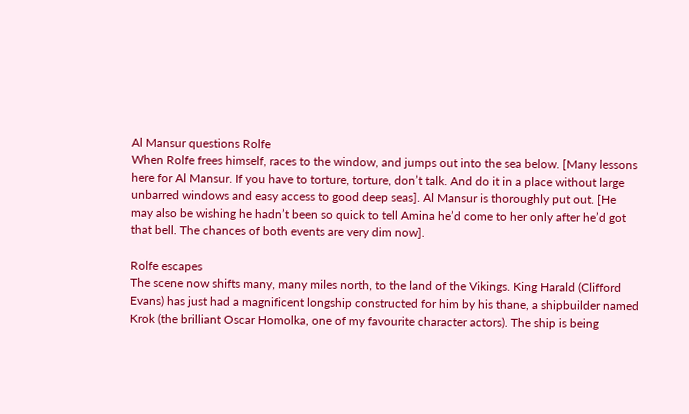Al Mansur questions Rolfe
When Rolfe frees himself, races to the window, and jumps out into the sea below. [Many lessons here for Al Mansur. If you have to torture, torture, don’t talk. And do it in a place without large unbarred windows and easy access to good deep seas]. Al Mansur is thoroughly put out. [He may also be wishing he hadn’t been so quick to tell Amina he’d come to her only after he’d got that bell. The chances of both events are very dim now].

Rolfe escapes
The scene now shifts many, many miles north, to the land of the Vikings. King Harald (Clifford Evans) has just had a magnificent longship constructed for him by his thane, a shipbuilder named Krok (the brilliant Oscar Homolka, one of my favourite character actors). The ship is being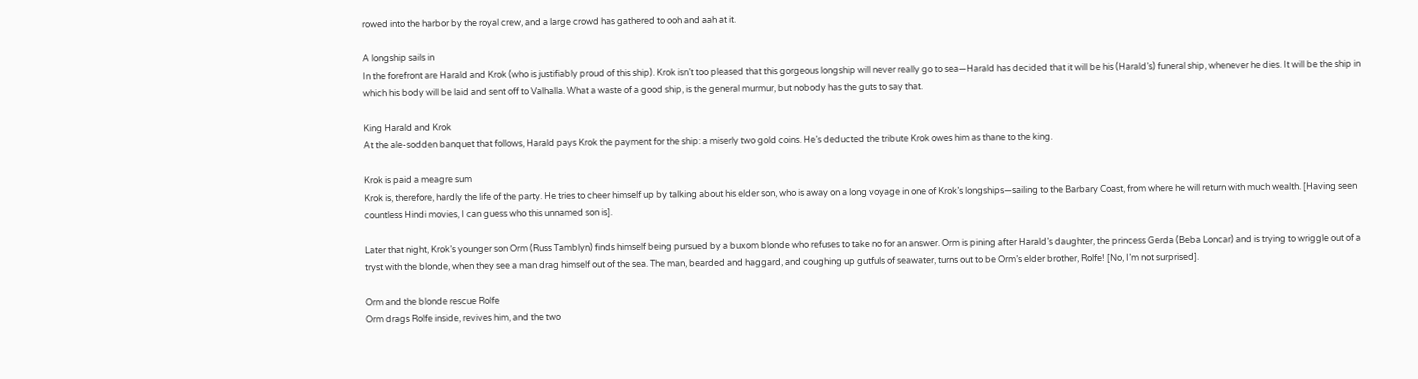rowed into the harbor by the royal crew, and a large crowd has gathered to ooh and aah at it.

A longship sails in
In the forefront are Harald and Krok (who is justifiably proud of this ship). Krok isn’t too pleased that this gorgeous longship will never really go to sea—Harald has decided that it will be his (Harald’s) funeral ship, whenever he dies. It will be the ship in which his body will be laid and sent off to Valhalla. What a waste of a good ship, is the general murmur, but nobody has the guts to say that.

King Harald and Krok
At the ale-sodden banquet that follows, Harald pays Krok the payment for the ship: a miserly two gold coins. He’s deducted the tribute Krok owes him as thane to the king.

Krok is paid a meagre sum
Krok is, therefore, hardly the life of the party. He tries to cheer himself up by talking about his elder son, who is away on a long voyage in one of Krok’s longships—sailing to the Barbary Coast, from where he will return with much wealth. [Having seen countless Hindi movies, I can guess who this unnamed son is].

Later that night, Krok’s younger son Orm (Russ Tamblyn) finds himself being pursued by a buxom blonde who refuses to take no for an answer. Orm is pining after Harald’s daughter, the princess Gerda (Beba Loncar) and is trying to wriggle out of a tryst with the blonde, when they see a man drag himself out of the sea. The man, bearded and haggard, and coughing up gutfuls of seawater, turns out to be Orm’s elder brother, Rolfe! [No, I’m not surprised].

Orm and the blonde rescue Rolfe
Orm drags Rolfe inside, revives him, and the two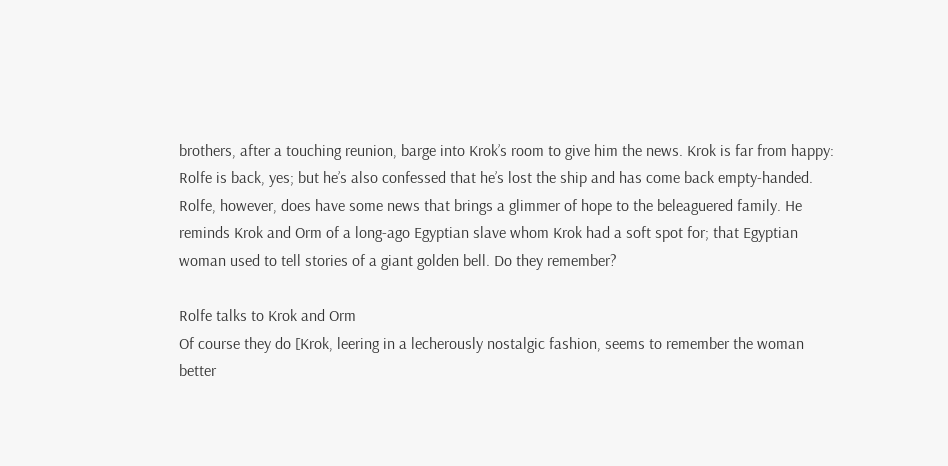brothers, after a touching reunion, barge into Krok’s room to give him the news. Krok is far from happy: Rolfe is back, yes; but he’s also confessed that he’s lost the ship and has come back empty-handed.
Rolfe, however, does have some news that brings a glimmer of hope to the beleaguered family. He reminds Krok and Orm of a long-ago Egyptian slave whom Krok had a soft spot for; that Egyptian woman used to tell stories of a giant golden bell. Do they remember?

Rolfe talks to Krok and Orm
Of course they do [Krok, leering in a lecherously nostalgic fashion, seems to remember the woman better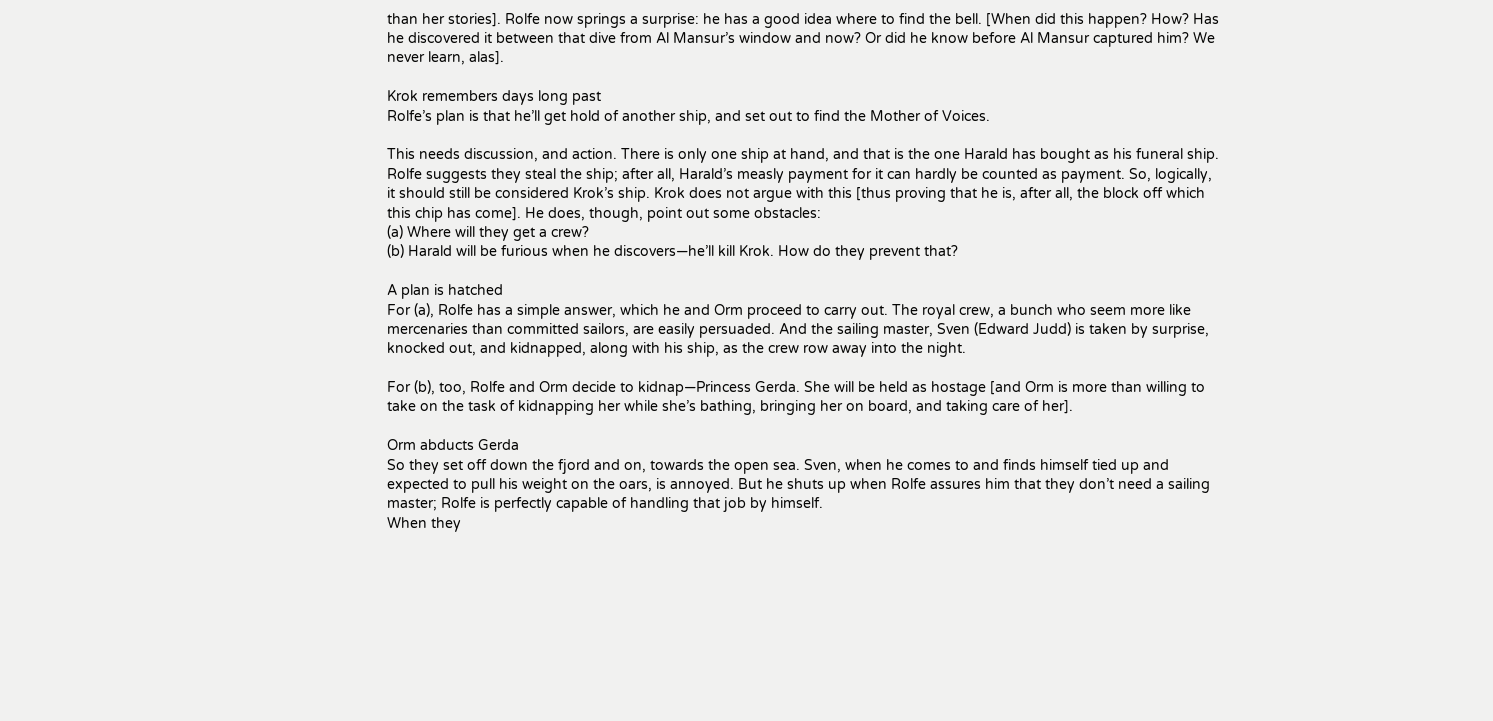than her stories]. Rolfe now springs a surprise: he has a good idea where to find the bell. [When did this happen? How? Has he discovered it between that dive from Al Mansur’s window and now? Or did he know before Al Mansur captured him? We never learn, alas].

Krok remembers days long past
Rolfe’s plan is that he’ll get hold of another ship, and set out to find the Mother of Voices.

This needs discussion, and action. There is only one ship at hand, and that is the one Harald has bought as his funeral ship. Rolfe suggests they steal the ship; after all, Harald’s measly payment for it can hardly be counted as payment. So, logically, it should still be considered Krok’s ship. Krok does not argue with this [thus proving that he is, after all, the block off which this chip has come]. He does, though, point out some obstacles:
(a) Where will they get a crew?
(b) Harald will be furious when he discovers—he’ll kill Krok. How do they prevent that?

A plan is hatched
For (a), Rolfe has a simple answer, which he and Orm proceed to carry out. The royal crew, a bunch who seem more like mercenaries than committed sailors, are easily persuaded. And the sailing master, Sven (Edward Judd) is taken by surprise, knocked out, and kidnapped, along with his ship, as the crew row away into the night.

For (b), too, Rolfe and Orm decide to kidnap—Princess Gerda. She will be held as hostage [and Orm is more than willing to take on the task of kidnapping her while she’s bathing, bringing her on board, and taking care of her].

Orm abducts Gerda
So they set off down the fjord and on, towards the open sea. Sven, when he comes to and finds himself tied up and expected to pull his weight on the oars, is annoyed. But he shuts up when Rolfe assures him that they don’t need a sailing master; Rolfe is perfectly capable of handling that job by himself.
When they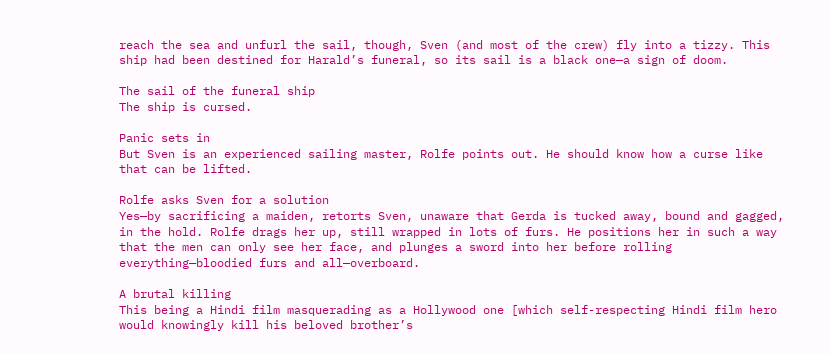reach the sea and unfurl the sail, though, Sven (and most of the crew) fly into a tizzy. This ship had been destined for Harald’s funeral, so its sail is a black one—a sign of doom.

The sail of the funeral ship
The ship is cursed.

Panic sets in
But Sven is an experienced sailing master, Rolfe points out. He should know how a curse like that can be lifted.

Rolfe asks Sven for a solution
Yes—by sacrificing a maiden, retorts Sven, unaware that Gerda is tucked away, bound and gagged, in the hold. Rolfe drags her up, still wrapped in lots of furs. He positions her in such a way that the men can only see her face, and plunges a sword into her before rolling everything—bloodied furs and all—overboard.

A brutal killing
This being a Hindi film masquerading as a Hollywood one [which self-respecting Hindi film hero would knowingly kill his beloved brother’s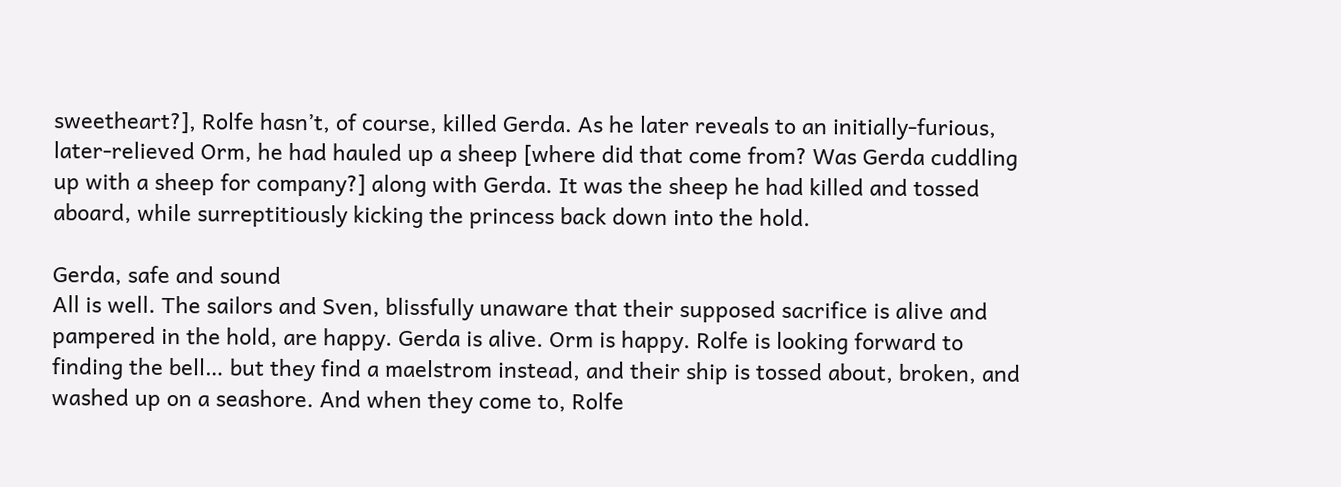sweetheart?], Rolfe hasn’t, of course, killed Gerda. As he later reveals to an initially-furious, later-relieved Orm, he had hauled up a sheep [where did that come from? Was Gerda cuddling up with a sheep for company?] along with Gerda. It was the sheep he had killed and tossed aboard, while surreptitiously kicking the princess back down into the hold.

Gerda, safe and sound
All is well. The sailors and Sven, blissfully unaware that their supposed sacrifice is alive and pampered in the hold, are happy. Gerda is alive. Orm is happy. Rolfe is looking forward to finding the bell… but they find a maelstrom instead, and their ship is tossed about, broken, and washed up on a seashore. And when they come to, Rolfe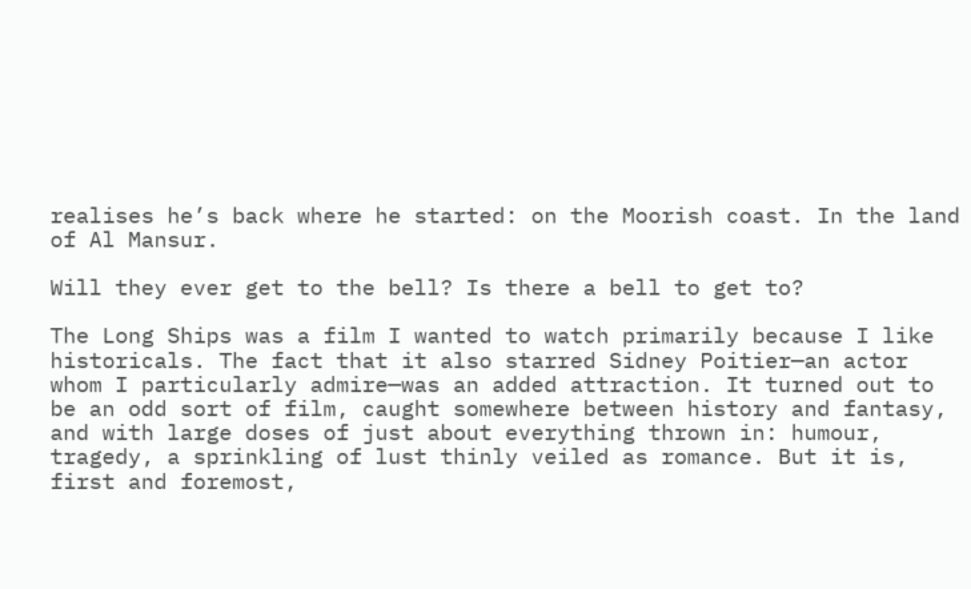realises he’s back where he started: on the Moorish coast. In the land of Al Mansur.

Will they ever get to the bell? Is there a bell to get to?

The Long Ships was a film I wanted to watch primarily because I like historicals. The fact that it also starred Sidney Poitier—an actor whom I particularly admire—was an added attraction. It turned out to be an odd sort of film, caught somewhere between history and fantasy, and with large doses of just about everything thrown in: humour, tragedy, a sprinkling of lust thinly veiled as romance. But it is, first and foremost,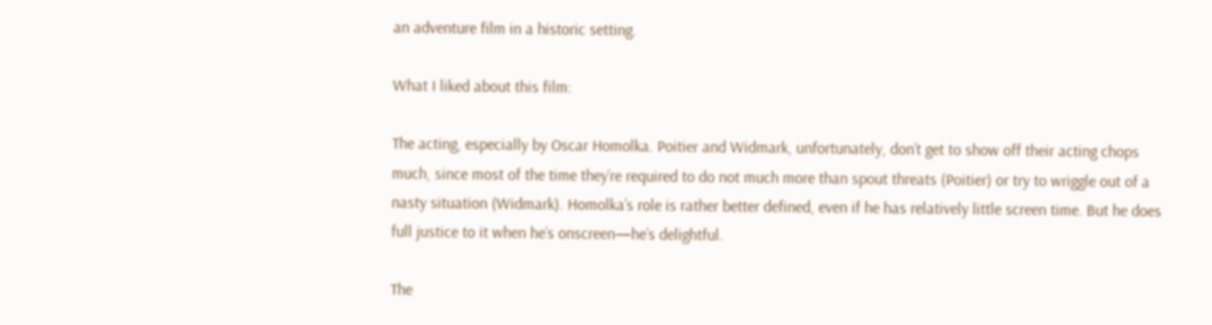an adventure film in a historic setting.

What I liked about this film:

The acting, especially by Oscar Homolka. Poitier and Widmark, unfortunately, don’t get to show off their acting chops much, since most of the time they’re required to do not much more than spout threats (Poitier) or try to wriggle out of a nasty situation (Widmark). Homolka’s role is rather better defined, even if he has relatively little screen time. But he does full justice to it when he’s onscreen—he’s delightful.

The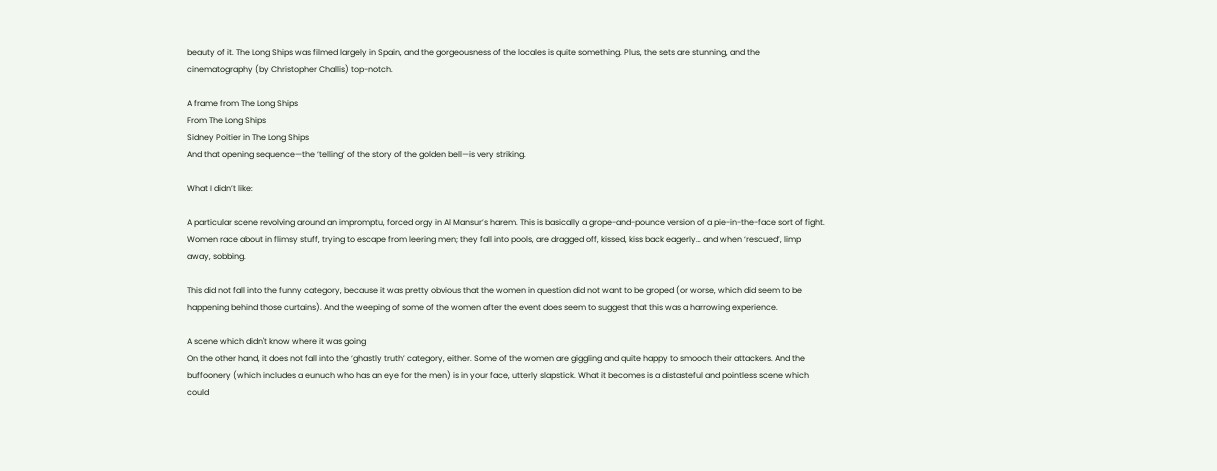beauty of it. The Long Ships was filmed largely in Spain, and the gorgeousness of the locales is quite something. Plus, the sets are stunning, and the cinematography (by Christopher Challis) top-notch.

A frame from The Long Ships
From The Long Ships
Sidney Poitier in The Long Ships
And that opening sequence—the ‘telling’ of the story of the golden bell—is very striking.

What I didn’t like:

A particular scene revolving around an impromptu, forced orgy in Al Mansur’s harem. This is basically a grope-and-pounce version of a pie-in-the-face sort of fight. Women race about in flimsy stuff, trying to escape from leering men; they fall into pools, are dragged off, kissed, kiss back eagerly… and when ‘rescued’, limp away, sobbing.

This did not fall into the funny category, because it was pretty obvious that the women in question did not want to be groped (or worse, which did seem to be happening behind those curtains). And the weeping of some of the women after the event does seem to suggest that this was a harrowing experience.

A scene which didn't know where it was going
On the other hand, it does not fall into the ‘ghastly truth’ category, either. Some of the women are giggling and quite happy to smooch their attackers. And the buffoonery (which includes a eunuch who has an eye for the men) is in your face, utterly slapstick. What it becomes is a distasteful and pointless scene which could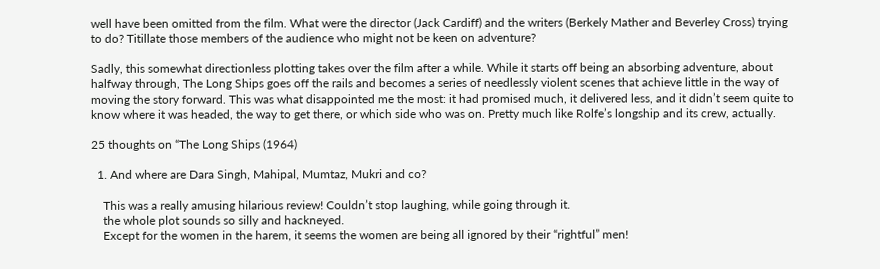well have been omitted from the film. What were the director (Jack Cardiff) and the writers (Berkely Mather and Beverley Cross) trying to do? Titillate those members of the audience who might not be keen on adventure?

Sadly, this somewhat directionless plotting takes over the film after a while. While it starts off being an absorbing adventure, about halfway through, The Long Ships goes off the rails and becomes a series of needlessly violent scenes that achieve little in the way of moving the story forward. This was what disappointed me the most: it had promised much, it delivered less, and it didn’t seem quite to know where it was headed, the way to get there, or which side who was on. Pretty much like Rolfe’s longship and its crew, actually.

25 thoughts on “The Long Ships (1964)

  1. And where are Dara Singh, Mahipal, Mumtaz, Mukri and co?

    This was a really amusing hilarious review! Couldn’t stop laughing, while going through it.
    the whole plot sounds so silly and hackneyed.
    Except for the women in the harem, it seems the women are being all ignored by their “rightful” men!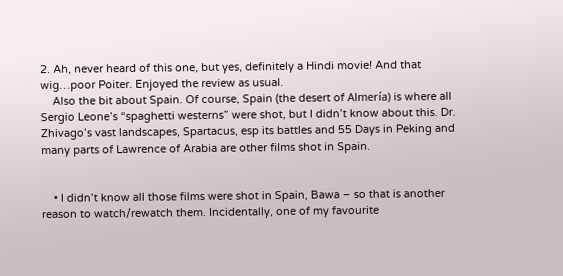2. Ah, never heard of this one, but yes, definitely a Hindi movie! And that wig…poor Poiter. Enjoyed the review as usual.
    Also the bit about Spain. Of course, Spain (the desert of Almería) is where all Sergio Leone’s “spaghetti westerns” were shot, but I didn’t know about this. Dr. Zhivago’s vast landscapes, Spartacus, esp its battles and 55 Days in Peking and many parts of Lawrence of Arabia are other films shot in Spain.


    • I didn’t know all those films were shot in Spain, Bawa – so that is another reason to watch/rewatch them. Incidentally, one of my favourite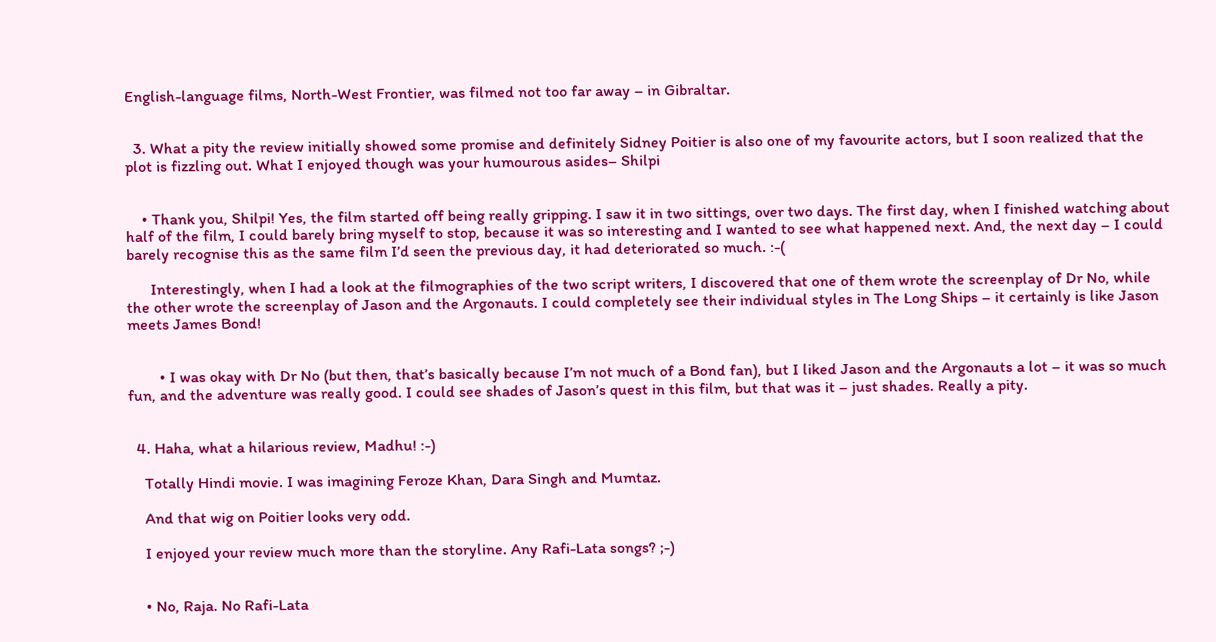English-language films, North-West Frontier, was filmed not too far away – in Gibraltar.


  3. What a pity the review initially showed some promise and definitely Sidney Poitier is also one of my favourite actors, but I soon realized that the plot is fizzling out. What I enjoyed though was your humourous asides– Shilpi


    • Thank you, Shilpi! Yes, the film started off being really gripping. I saw it in two sittings, over two days. The first day, when I finished watching about half of the film, I could barely bring myself to stop, because it was so interesting and I wanted to see what happened next. And, the next day – I could barely recognise this as the same film I’d seen the previous day, it had deteriorated so much. :-(

      Interestingly, when I had a look at the filmographies of the two script writers, I discovered that one of them wrote the screenplay of Dr No, while the other wrote the screenplay of Jason and the Argonauts. I could completely see their individual styles in The Long Ships – it certainly is like Jason meets James Bond!


        • I was okay with Dr No (but then, that’s basically because I’m not much of a Bond fan), but I liked Jason and the Argonauts a lot – it was so much fun, and the adventure was really good. I could see shades of Jason’s quest in this film, but that was it – just shades. Really a pity.


  4. Haha, what a hilarious review, Madhu! :-)

    Totally Hindi movie. I was imagining Feroze Khan, Dara Singh and Mumtaz.

    And that wig on Poitier looks very odd.

    I enjoyed your review much more than the storyline. Any Rafi-Lata songs? ;-)


    • No, Raja. No Rafi-Lata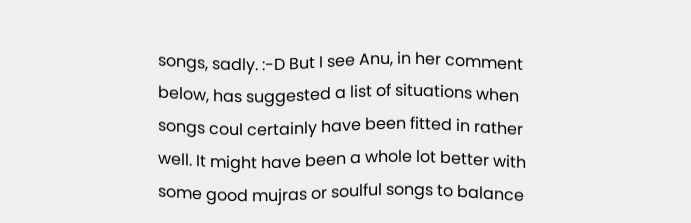songs, sadly. :-D But I see Anu, in her comment below, has suggested a list of situations when songs coul certainly have been fitted in rather well. It might have been a whole lot better with some good mujras or soulful songs to balance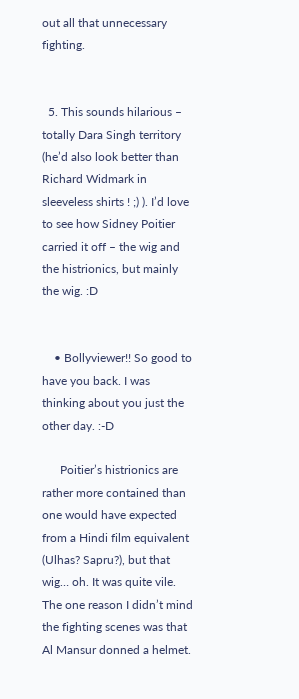out all that unnecessary fighting.


  5. This sounds hilarious – totally Dara Singh territory (he’d also look better than Richard Widmark in sleeveless shirts ! ;) ). I’d love to see how Sidney Poitier carried it off – the wig and the histrionics, but mainly the wig. :D


    • Bollyviewer!! So good to have you back. I was thinking about you just the other day. :-D

      Poitier’s histrionics are rather more contained than one would have expected from a Hindi film equivalent (Ulhas? Sapru?), but that wig… oh. It was quite vile. The one reason I didn’t mind the fighting scenes was that Al Mansur donned a helmet.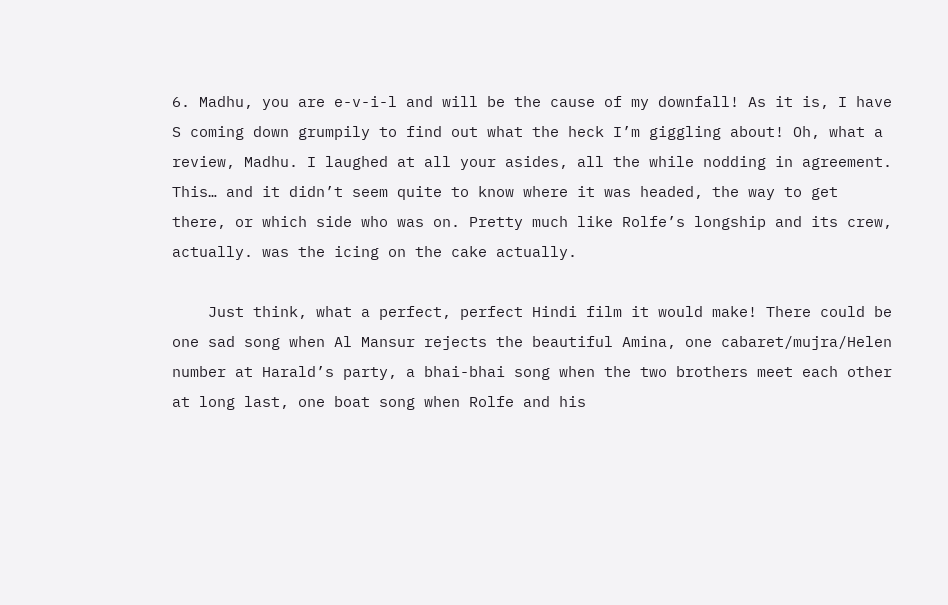6. Madhu, you are e-v-i-l and will be the cause of my downfall! As it is, I have S coming down grumpily to find out what the heck I’m giggling about! Oh, what a review, Madhu. I laughed at all your asides, all the while nodding in agreement. This… and it didn’t seem quite to know where it was headed, the way to get there, or which side who was on. Pretty much like Rolfe’s longship and its crew, actually. was the icing on the cake actually.

    Just think, what a perfect, perfect Hindi film it would make! There could be one sad song when Al Mansur rejects the beautiful Amina, one cabaret/mujra/Helen number at Harald’s party, a bhai-bhai song when the two brothers meet each other at long last, one boat song when Rolfe and his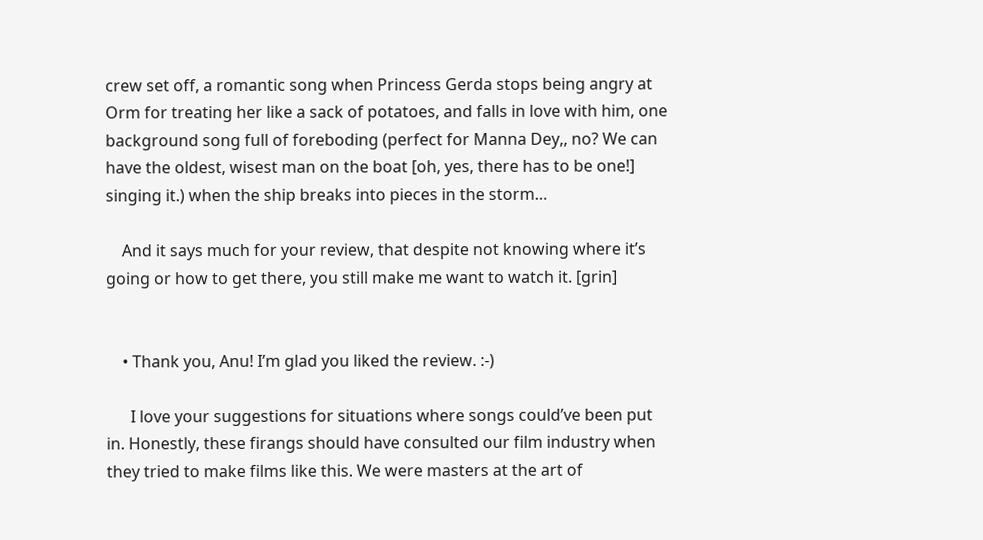crew set off, a romantic song when Princess Gerda stops being angry at Orm for treating her like a sack of potatoes, and falls in love with him, one background song full of foreboding (perfect for Manna Dey,, no? We can have the oldest, wisest man on the boat [oh, yes, there has to be one!] singing it.) when the ship breaks into pieces in the storm…

    And it says much for your review, that despite not knowing where it’s going or how to get there, you still make me want to watch it. [grin]


    • Thank you, Anu! I’m glad you liked the review. :-)

      I love your suggestions for situations where songs could’ve been put in. Honestly, these firangs should have consulted our film industry when they tried to make films like this. We were masters at the art of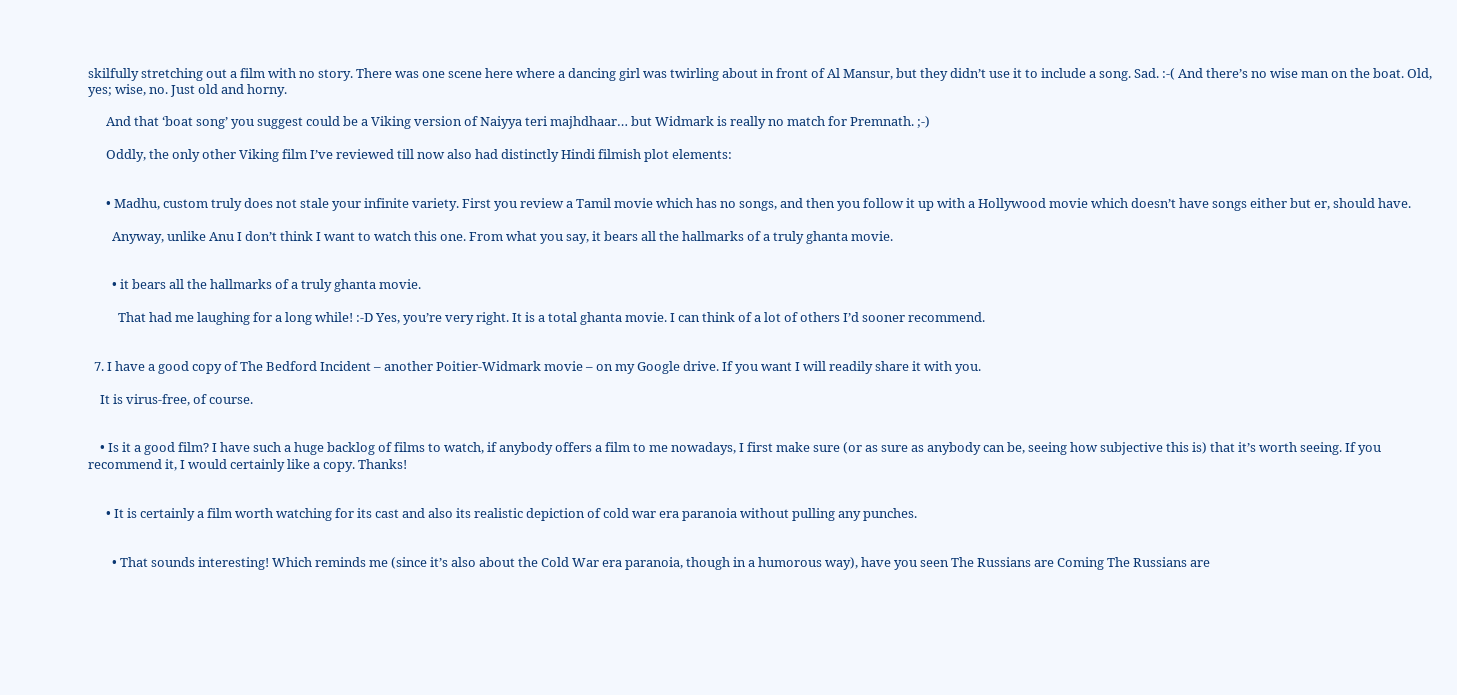skilfully stretching out a film with no story. There was one scene here where a dancing girl was twirling about in front of Al Mansur, but they didn’t use it to include a song. Sad. :-( And there’s no wise man on the boat. Old, yes; wise, no. Just old and horny.

      And that ‘boat song’ you suggest could be a Viking version of Naiyya teri majhdhaar… but Widmark is really no match for Premnath. ;-)

      Oddly, the only other Viking film I’ve reviewed till now also had distinctly Hindi filmish plot elements:


      • Madhu, custom truly does not stale your infinite variety. First you review a Tamil movie which has no songs, and then you follow it up with a Hollywood movie which doesn’t have songs either but er, should have.

        Anyway, unlike Anu I don’t think I want to watch this one. From what you say, it bears all the hallmarks of a truly ghanta movie.


        • it bears all the hallmarks of a truly ghanta movie.

          That had me laughing for a long while! :-D Yes, you’re very right. It is a total ghanta movie. I can think of a lot of others I’d sooner recommend.


  7. I have a good copy of The Bedford Incident – another Poitier-Widmark movie – on my Google drive. If you want I will readily share it with you.

    It is virus-free, of course.


    • Is it a good film? I have such a huge backlog of films to watch, if anybody offers a film to me nowadays, I first make sure (or as sure as anybody can be, seeing how subjective this is) that it’s worth seeing. If you recommend it, I would certainly like a copy. Thanks!


      • It is certainly a film worth watching for its cast and also its realistic depiction of cold war era paranoia without pulling any punches.


        • That sounds interesting! Which reminds me (since it’s also about the Cold War era paranoia, though in a humorous way), have you seen The Russians are Coming The Russians are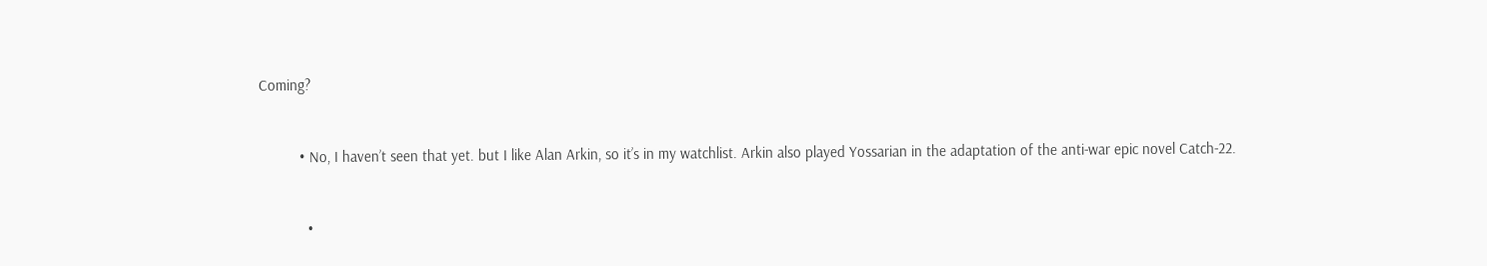Coming?


          • No, I haven’t seen that yet. but I like Alan Arkin, so it’s in my watchlist. Arkin also played Yossarian in the adaptation of the anti-war epic novel Catch-22.


            •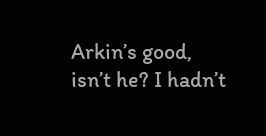Arkin’s good, isn’t he? I hadn’t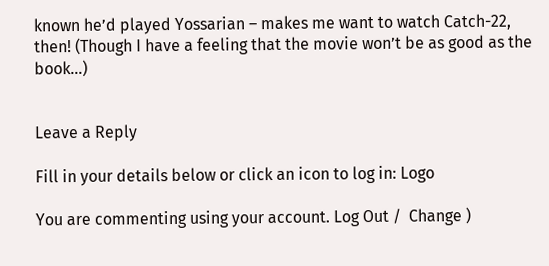known he’d played Yossarian – makes me want to watch Catch-22, then! (Though I have a feeling that the movie won’t be as good as the book…)


Leave a Reply

Fill in your details below or click an icon to log in: Logo

You are commenting using your account. Log Out /  Change )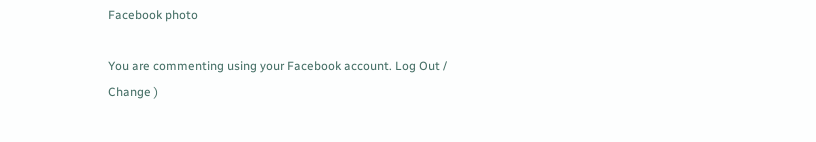Facebook photo

You are commenting using your Facebook account. Log Out /  Change )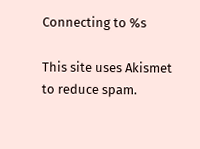Connecting to %s

This site uses Akismet to reduce spam.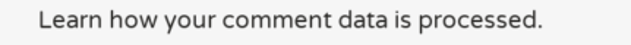Learn how your comment data is processed.